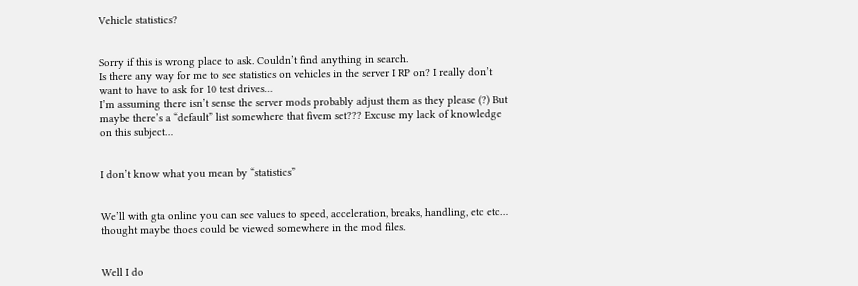Vehicle statistics?


Sorry if this is wrong place to ask. Couldn’t find anything in search.
Is there any way for me to see statistics on vehicles in the server I RP on? I really don’t want to have to ask for 10 test drives…
I’m assuming there isn’t sense the server mods probably adjust them as they please (?) But maybe there’s a “default” list somewhere that fivem set??? Excuse my lack of knowledge on this subject…


I don’t know what you mean by “statistics”


We’ll with gta online you can see values to speed, acceleration, breaks, handling, etc etc… thought maybe thoes could be viewed somewhere in the mod files.


Well I do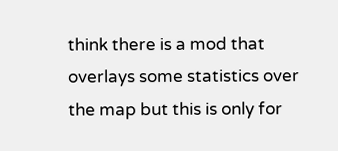think there is a mod that overlays some statistics over the map but this is only for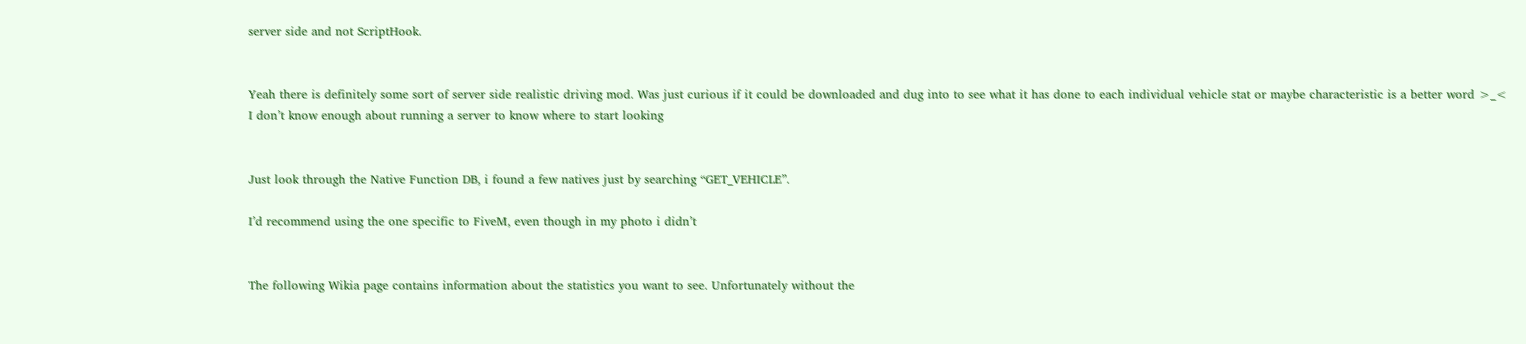server side and not ScriptHook.


Yeah there is definitely some sort of server side realistic driving mod. Was just curious if it could be downloaded and dug into to see what it has done to each individual vehicle stat or maybe characteristic is a better word >_<
I don’t know enough about running a server to know where to start looking


Just look through the Native Function DB, i found a few natives just by searching “GET_VEHICLE”.

I’d recommend using the one specific to FiveM, even though in my photo i didn’t


The following Wikia page contains information about the statistics you want to see. Unfortunately without the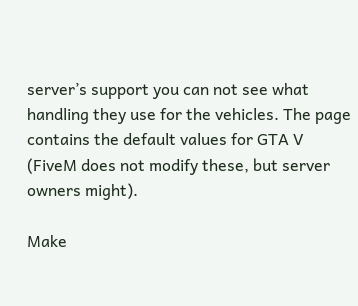server’s support you can not see what handling they use for the vehicles. The page contains the default values for GTA V (FiveM does not modify these, but server owners might).

Make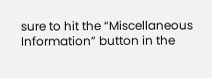sure to hit the “Miscellaneous Information” button in the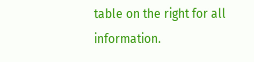table on the right for all information.